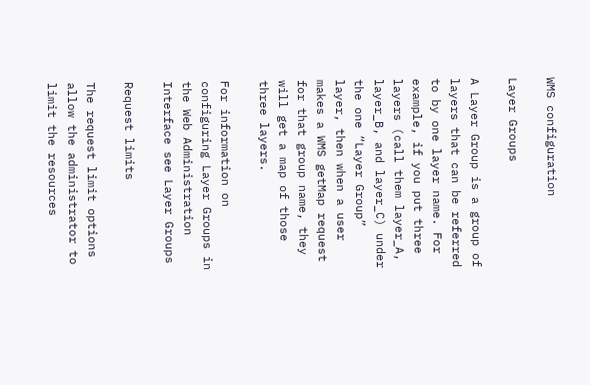WMS configuration

Layer Groups

A Layer Group is a group of layers that can be referred to by one layer name. For example, if you put three layers (call them layer_A, layer_B, and layer_C) under the one “Layer Group” layer, then when a user makes a WMS getMap request for that group name, they will get a map of those three layers.

For information on configuring Layer Groups in the Web Administration Interface see Layer Groups

Request limits

The request limit options allow the administrator to limit the resources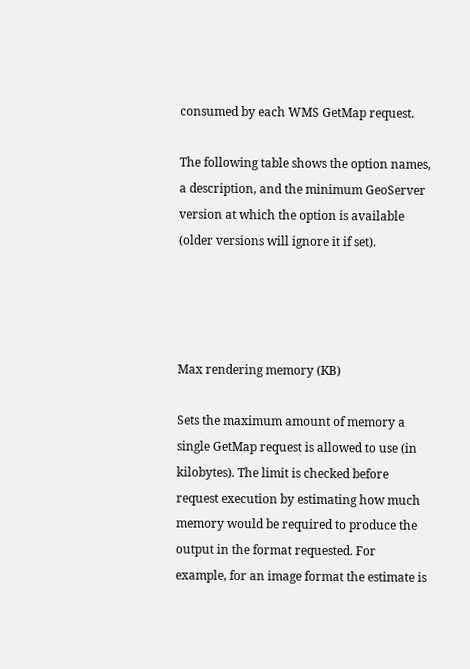consumed by each WMS GetMap request.

The following table shows the option names, a description, and the minimum GeoServer version at which the option is available (older versions will ignore it if set).




Max rendering memory (KB)

Sets the maximum amount of memory a single GetMap request is allowed to use (in kilobytes). The limit is checked before request execution by estimating how much memory would be required to produce the output in the format requested. For example, for an image format the estimate is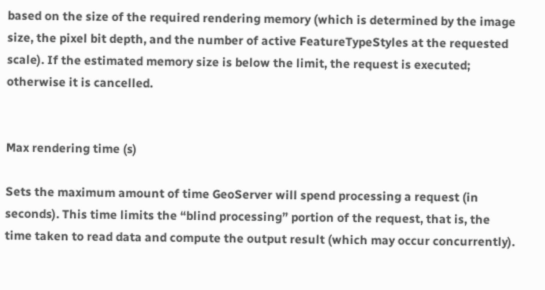based on the size of the required rendering memory (which is determined by the image size, the pixel bit depth, and the number of active FeatureTypeStyles at the requested scale). If the estimated memory size is below the limit, the request is executed; otherwise it is cancelled.


Max rendering time (s)

Sets the maximum amount of time GeoServer will spend processing a request (in seconds). This time limits the “blind processing” portion of the request, that is, the time taken to read data and compute the output result (which may occur concurrently).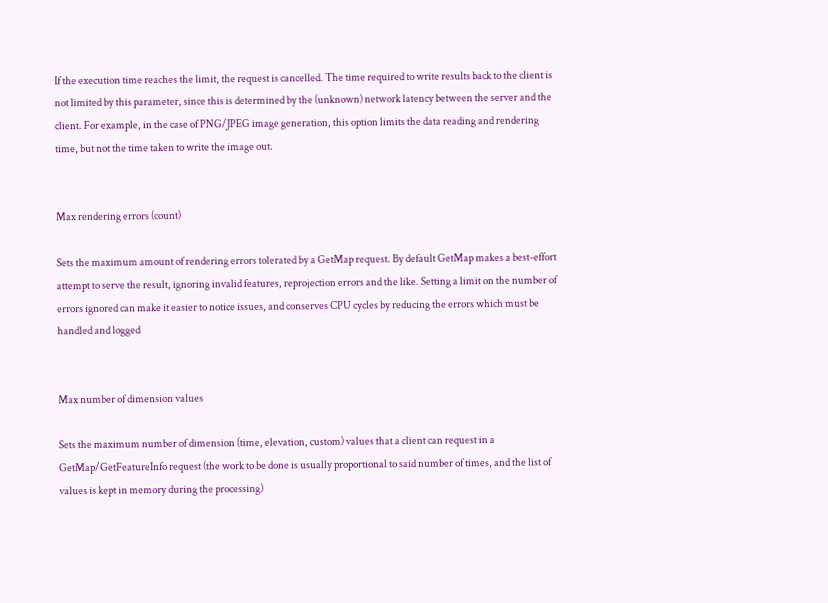If the execution time reaches the limit, the request is cancelled. The time required to write results back to the client is not limited by this parameter, since this is determined by the (unknown) network latency between the server and the client. For example, in the case of PNG/JPEG image generation, this option limits the data reading and rendering time, but not the time taken to write the image out.


Max rendering errors (count)

Sets the maximum amount of rendering errors tolerated by a GetMap request. By default GetMap makes a best-effort attempt to serve the result, ignoring invalid features, reprojection errors and the like. Setting a limit on the number of errors ignored can make it easier to notice issues, and conserves CPU cycles by reducing the errors which must be handled and logged


Max number of dimension values

Sets the maximum number of dimension (time, elevation, custom) values that a client can request in a GetMap/GetFeatureInfo request (the work to be done is usually proportional to said number of times, and the list of values is kept in memory during the processing)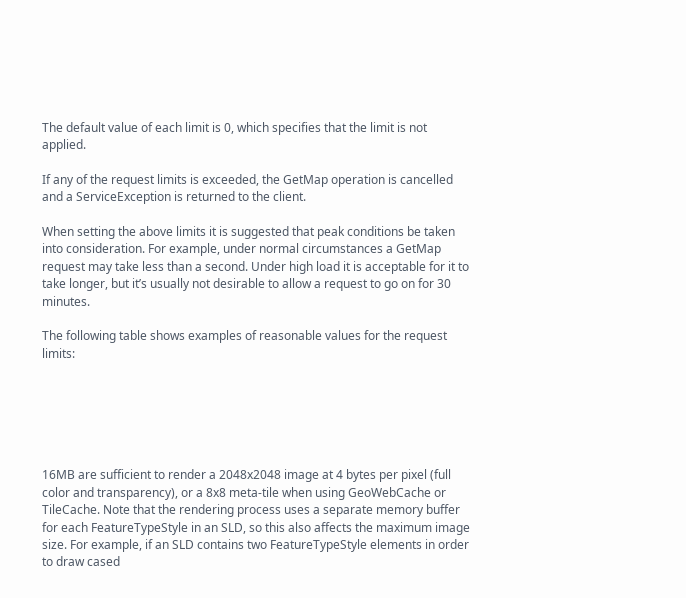The default value of each limit is 0, which specifies that the limit is not applied.

If any of the request limits is exceeded, the GetMap operation is cancelled and a ServiceException is returned to the client.

When setting the above limits it is suggested that peak conditions be taken into consideration. For example, under normal circumstances a GetMap request may take less than a second. Under high load it is acceptable for it to take longer, but it’s usually not desirable to allow a request to go on for 30 minutes.

The following table shows examples of reasonable values for the request limits:






16MB are sufficient to render a 2048x2048 image at 4 bytes per pixel (full color and transparency), or a 8x8 meta-tile when using GeoWebCache or TileCache. Note that the rendering process uses a separate memory buffer for each FeatureTypeStyle in an SLD, so this also affects the maximum image size. For example, if an SLD contains two FeatureTypeStyle elements in order to draw cased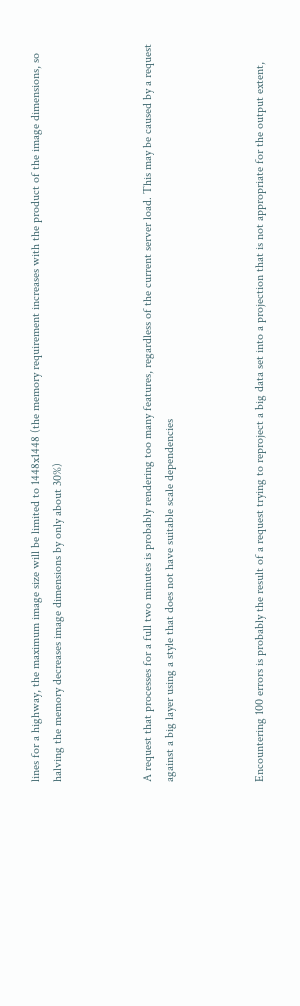lines for a highway, the maximum image size will be limited to 1448x1448 (the memory requirement increases with the product of the image dimensions, so halving the memory decreases image dimensions by only about 30%)



A request that processes for a full two minutes is probably rendering too many features, regardless of the current server load. This may be caused by a request against a big layer using a style that does not have suitable scale dependencies



Encountering 100 errors is probably the result of a request trying to reproject a big data set into a projection that is not appropriate for the output extent,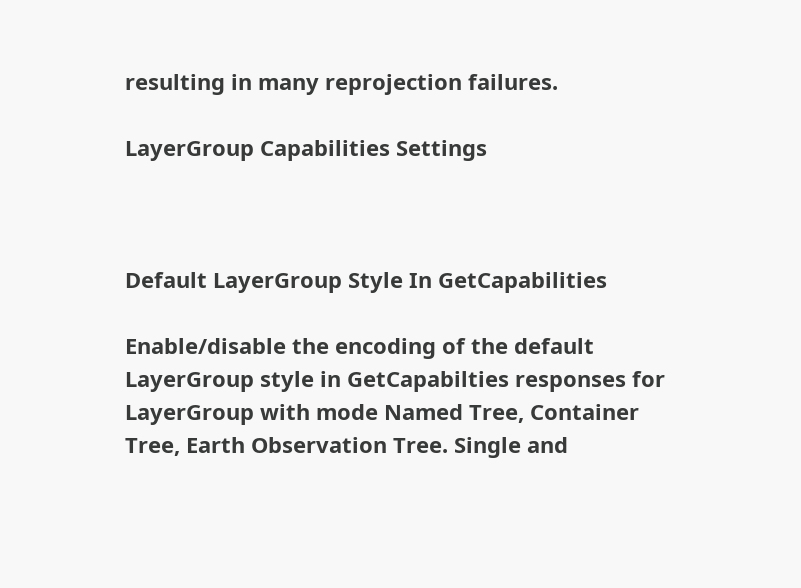resulting in many reprojection failures.

LayerGroup Capabilities Settings



Default LayerGroup Style In GetCapabilities

Enable/disable the encoding of the default LayerGroup style in GetCapabilties responses for LayerGroup with mode Named Tree, Container Tree, Earth Observation Tree. Single and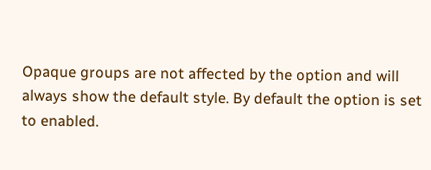Opaque groups are not affected by the option and will always show the default style. By default the option is set to enabled.